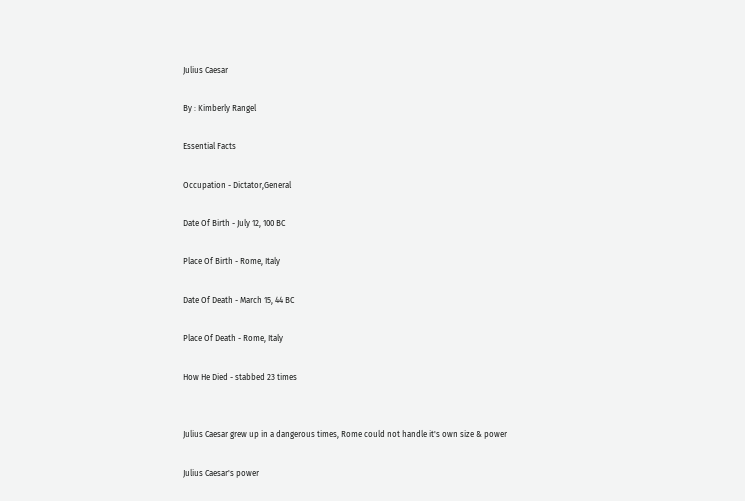Julius Caesar

By : Kimberly Rangel

Essential Facts

Occupation - Dictator,General

Date Of Birth - July 12, 100 BC

Place Of Birth - Rome, Italy

Date Of Death - March 15, 44 BC

Place Of Death - Rome, Italy

How He Died - stabbed 23 times


Julius Caesar grew up in a dangerous times, Rome could not handle it's own size & power

Julius Caesar's power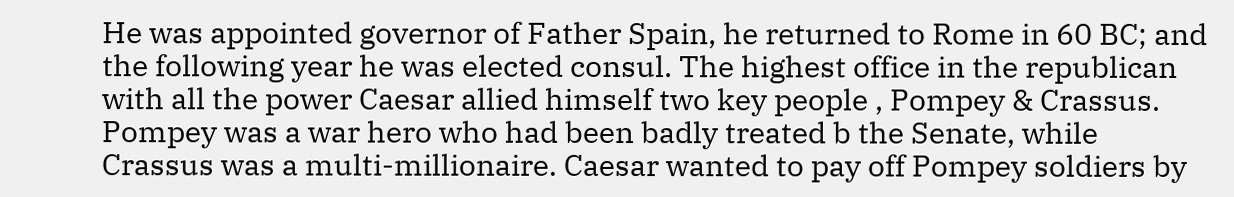He was appointed governor of Father Spain, he returned to Rome in 60 BC; and the following year he was elected consul. The highest office in the republican with all the power Caesar allied himself two key people , Pompey & Crassus. Pompey was a war hero who had been badly treated b the Senate, while Crassus was a multi-millionaire. Caesar wanted to pay off Pompey soldiers by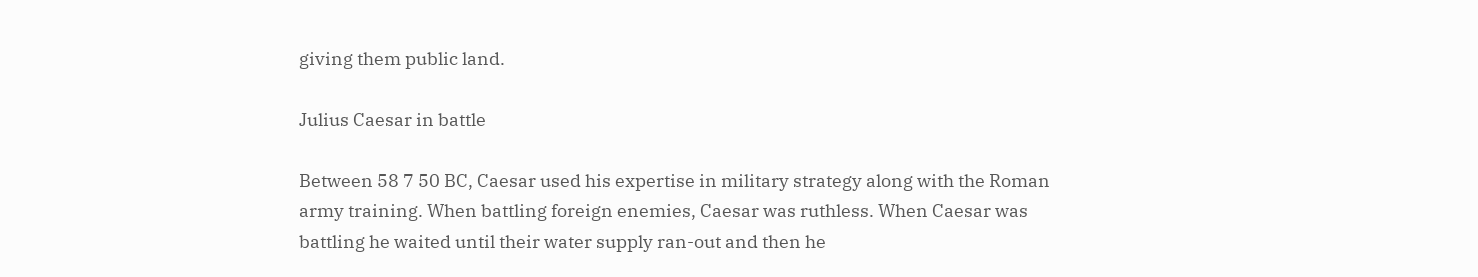giving them public land.

Julius Caesar in battle

Between 58 7 50 BC, Caesar used his expertise in military strategy along with the Roman army training. When battling foreign enemies, Caesar was ruthless. When Caesar was battling he waited until their water supply ran-out and then he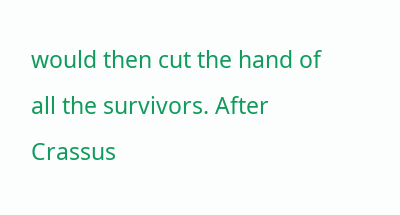would then cut the hand of all the survivors. After Crassus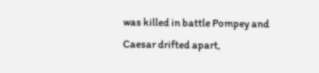was killed in battle Pompey and Caesar drifted apart,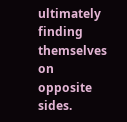ultimately finding themselves on opposite sides.